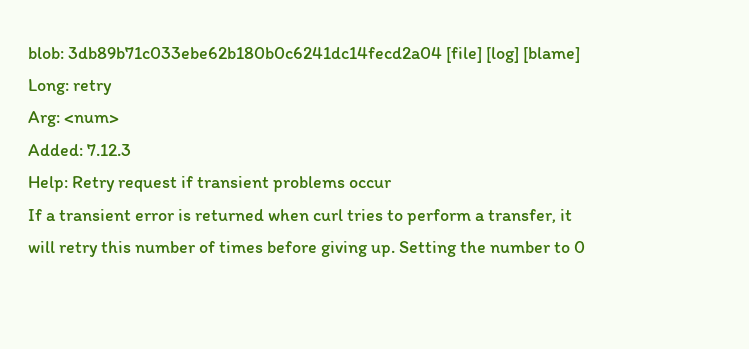blob: 3db89b71c033ebe62b180b0c6241dc14fecd2a04 [file] [log] [blame]
Long: retry
Arg: <num>
Added: 7.12.3
Help: Retry request if transient problems occur
If a transient error is returned when curl tries to perform a transfer, it
will retry this number of times before giving up. Setting the number to 0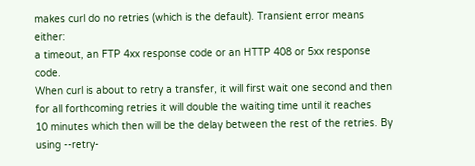makes curl do no retries (which is the default). Transient error means either:
a timeout, an FTP 4xx response code or an HTTP 408 or 5xx response code.
When curl is about to retry a transfer, it will first wait one second and then
for all forthcoming retries it will double the waiting time until it reaches
10 minutes which then will be the delay between the rest of the retries. By
using --retry-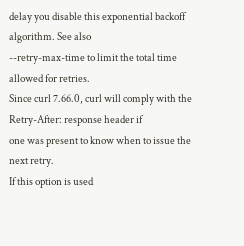delay you disable this exponential backoff algorithm. See also
--retry-max-time to limit the total time allowed for retries.
Since curl 7.66.0, curl will comply with the Retry-After: response header if
one was present to know when to issue the next retry.
If this option is used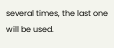several times, the last one will be used.